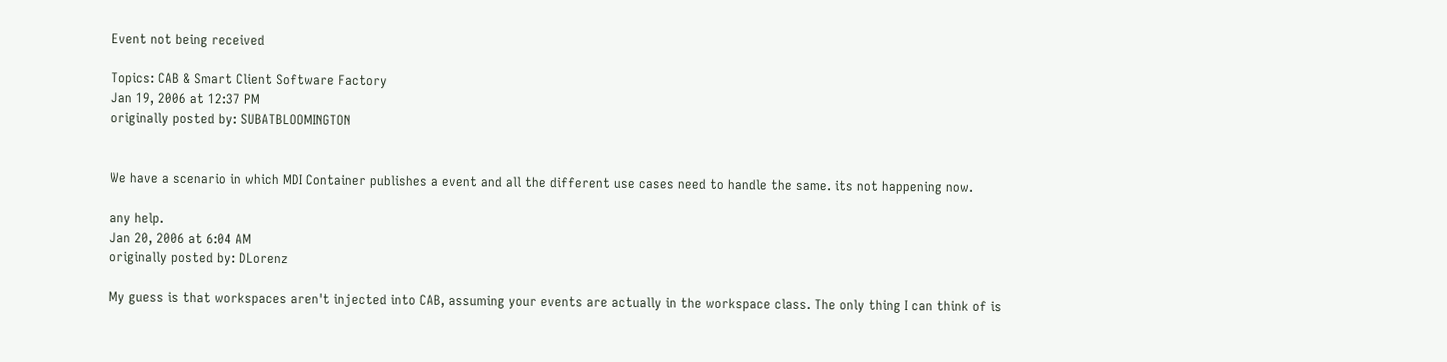Event not being received

Topics: CAB & Smart Client Software Factory
Jan 19, 2006 at 12:37 PM
originally posted by: SUBATBLOOMINGTON


We have a scenario in which MDI Container publishes a event and all the different use cases need to handle the same. its not happening now.

any help.
Jan 20, 2006 at 6:04 AM
originally posted by: DLorenz

My guess is that workspaces aren't injected into CAB, assuming your events are actually in the workspace class. The only thing I can think of is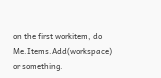on the first workitem, do Me.Items.Add(workspace) or something.